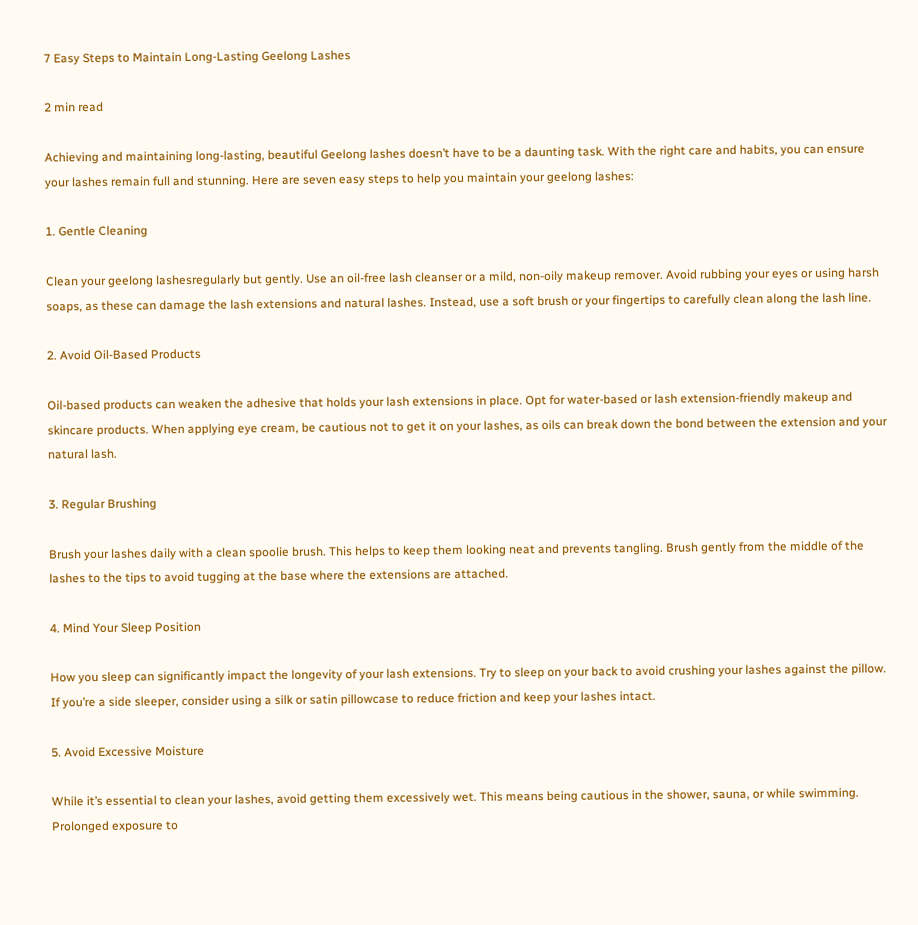7 Easy Steps to Maintain Long-Lasting Geelong Lashes

2 min read

Achieving and maintaining long-lasting, beautiful Geelong lashes doesn’t have to be a daunting task. With the right care and habits, you can ensure your lashes remain full and stunning. Here are seven easy steps to help you maintain your geelong lashes:

1. Gentle Cleaning

Clean your geelong lashesregularly but gently. Use an oil-free lash cleanser or a mild, non-oily makeup remover. Avoid rubbing your eyes or using harsh soaps, as these can damage the lash extensions and natural lashes. Instead, use a soft brush or your fingertips to carefully clean along the lash line.

2. Avoid Oil-Based Products

Oil-based products can weaken the adhesive that holds your lash extensions in place. Opt for water-based or lash extension-friendly makeup and skincare products. When applying eye cream, be cautious not to get it on your lashes, as oils can break down the bond between the extension and your natural lash.

3. Regular Brushing

Brush your lashes daily with a clean spoolie brush. This helps to keep them looking neat and prevents tangling. Brush gently from the middle of the lashes to the tips to avoid tugging at the base where the extensions are attached.

4. Mind Your Sleep Position

How you sleep can significantly impact the longevity of your lash extensions. Try to sleep on your back to avoid crushing your lashes against the pillow. If you’re a side sleeper, consider using a silk or satin pillowcase to reduce friction and keep your lashes intact.

5. Avoid Excessive Moisture

While it’s essential to clean your lashes, avoid getting them excessively wet. This means being cautious in the shower, sauna, or while swimming. Prolonged exposure to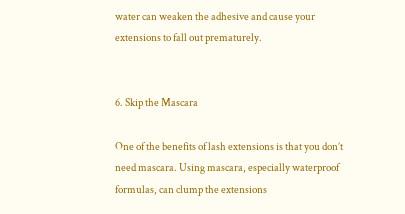water can weaken the adhesive and cause your extensions to fall out prematurely.


6. Skip the Mascara

One of the benefits of lash extensions is that you don’t need mascara. Using mascara, especially waterproof formulas, can clump the extensions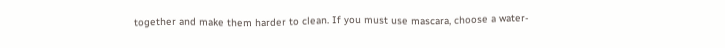together and make them harder to clean. If you must use mascara, choose a water-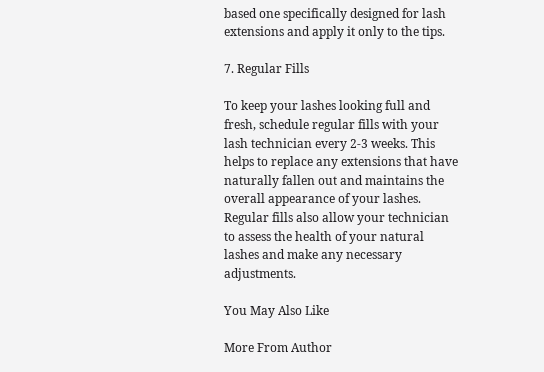based one specifically designed for lash extensions and apply it only to the tips.

7. Regular Fills

To keep your lashes looking full and fresh, schedule regular fills with your lash technician every 2-3 weeks. This helps to replace any extensions that have naturally fallen out and maintains the overall appearance of your lashes. Regular fills also allow your technician to assess the health of your natural lashes and make any necessary adjustments.

You May Also Like

More From Author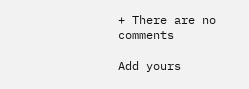+ There are no comments

Add yours